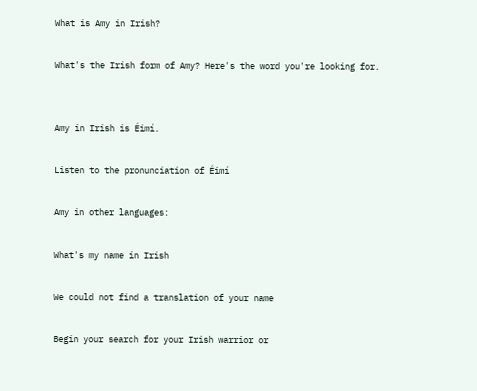What is Amy in Irish?

What's the Irish form of Amy? Here's the word you're looking for.


Amy in Irish is Éimí.

Listen to the pronunciation of Éimí

Amy in other languages:

What's my name in Irish

We could not find a translation of your name

Begin your search for your Irish warrior or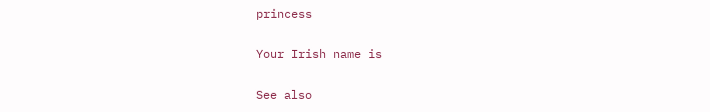princess

Your Irish name is

See also